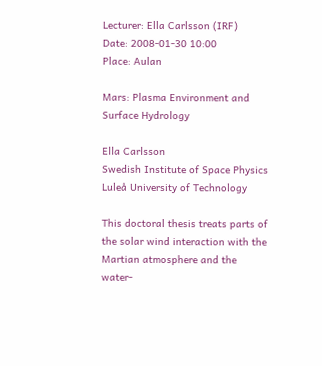Lecturer: Ella Carlsson (IRF)
Date: 2008-01-30 10:00
Place: Aulan

Mars: Plasma Environment and Surface Hydrology

Ella Carlsson
Swedish Institute of Space Physics
Luleå University of Technology

This doctoral thesis treats parts of the solar wind interaction with the Martian atmosphere and the water-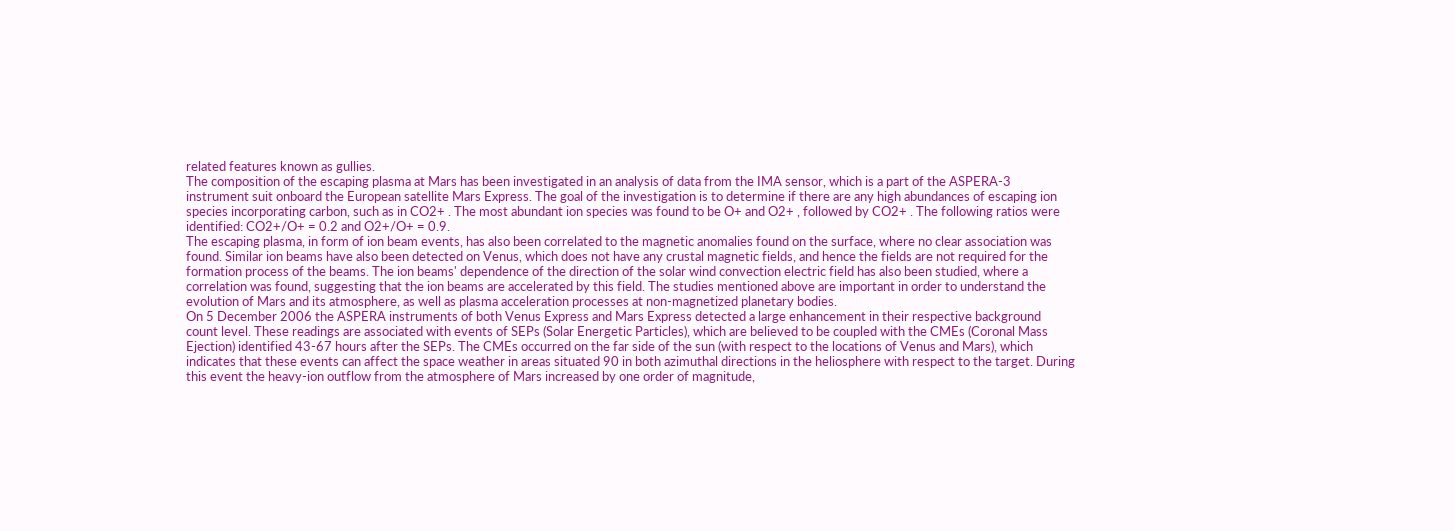related features known as gullies.
The composition of the escaping plasma at Mars has been investigated in an analysis of data from the IMA sensor, which is a part of the ASPERA-3 instrument suit onboard the European satellite Mars Express. The goal of the investigation is to determine if there are any high abundances of escaping ion species incorporating carbon, such as in CO2+ . The most abundant ion species was found to be O+ and O2+ , followed by CO2+ . The following ratios were identified: CO2+/O+ = 0.2 and O2+/O+ = 0.9.
The escaping plasma, in form of ion beam events, has also been correlated to the magnetic anomalies found on the surface, where no clear association was found. Similar ion beams have also been detected on Venus, which does not have any crustal magnetic fields, and hence the fields are not required for the formation process of the beams. The ion beams' dependence of the direction of the solar wind convection electric field has also been studied, where a correlation was found, suggesting that the ion beams are accelerated by this field. The studies mentioned above are important in order to understand the evolution of Mars and its atmosphere, as well as plasma acceleration processes at non-magnetized planetary bodies.
On 5 December 2006 the ASPERA instruments of both Venus Express and Mars Express detected a large enhancement in their respective background count level. These readings are associated with events of SEPs (Solar Energetic Particles), which are believed to be coupled with the CMEs (Coronal Mass Ejection) identified 43-67 hours after the SEPs. The CMEs occurred on the far side of the sun (with respect to the locations of Venus and Mars), which
indicates that these events can affect the space weather in areas situated 90 in both azimuthal directions in the heliosphere with respect to the target. During this event the heavy-ion outflow from the atmosphere of Mars increased by one order of magnitude,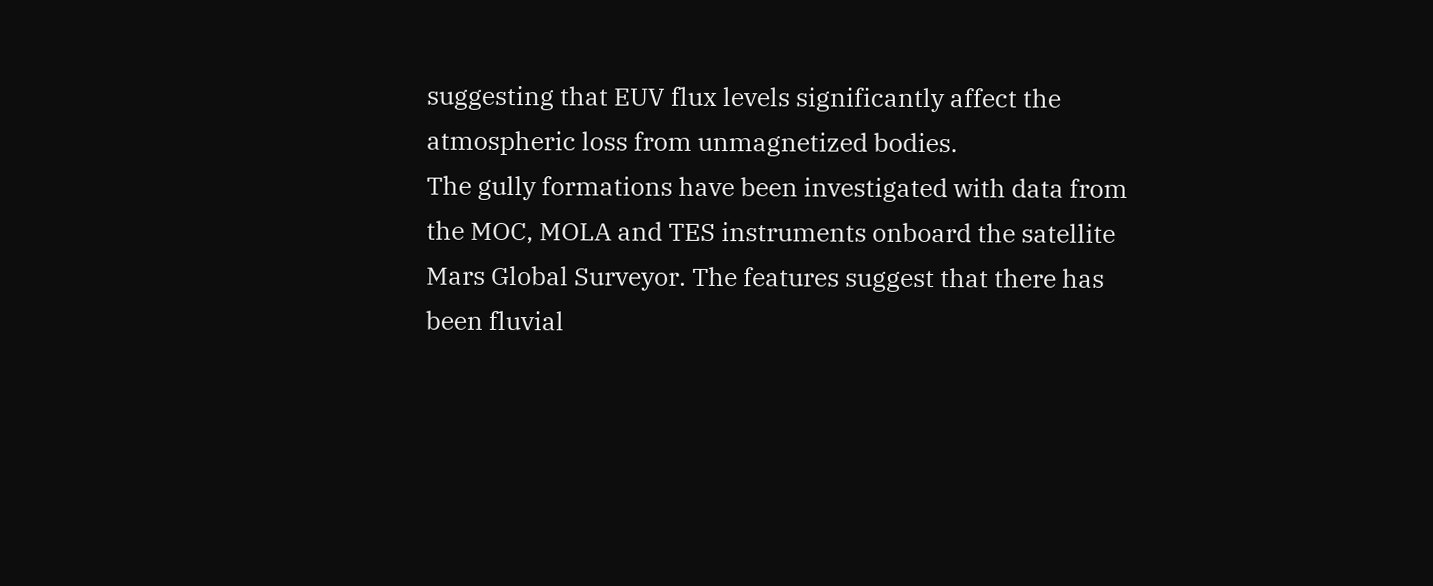suggesting that EUV flux levels significantly affect the atmospheric loss from unmagnetized bodies.
The gully formations have been investigated with data from the MOC, MOLA and TES instruments onboard the satellite Mars Global Surveyor. The features suggest that there has been fluvial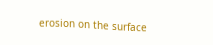erosion on the surface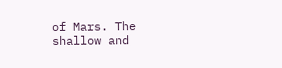of Mars. The shallow and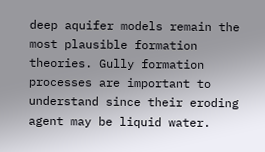deep aquifer models remain the most plausible formation theories. Gully formation processes are important to understand since their eroding agent may be liquid water.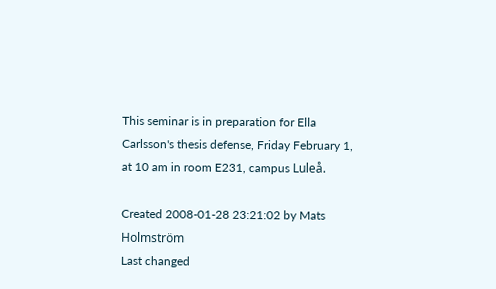This seminar is in preparation for Ella Carlsson's thesis defense, Friday February 1, at 10 am in room E231, campus Luleå.

Created 2008-01-28 23:21:02 by Mats Holmström
Last changed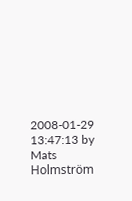2008-01-29 13:47:13 by Mats Holmström